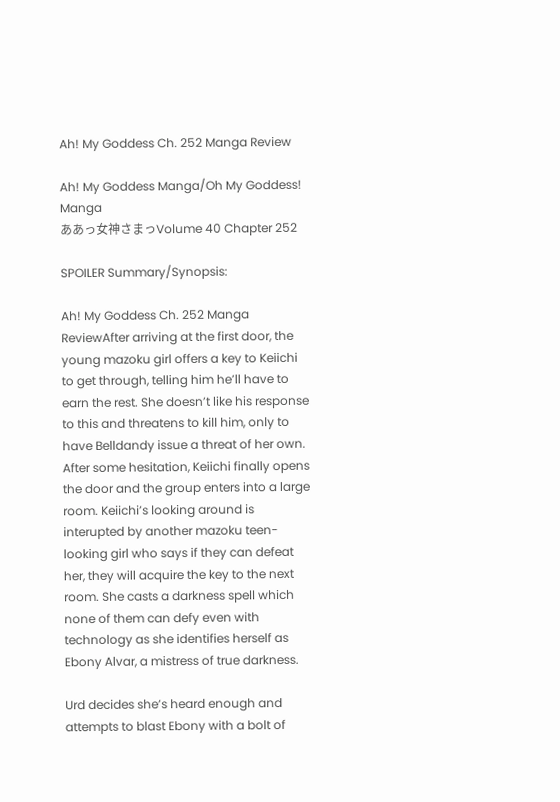Ah! My Goddess Ch. 252 Manga Review

Ah! My Goddess Manga/Oh My Goddess! Manga
ああっ女神さまっVolume 40 Chapter 252

SPOILER Summary/Synopsis:

Ah! My Goddess Ch. 252 Manga ReviewAfter arriving at the first door, the young mazoku girl offers a key to Keiichi to get through, telling him he’ll have to earn the rest. She doesn’t like his response to this and threatens to kill him, only to have Belldandy issue a threat of her own. After some hesitation, Keiichi finally opens the door and the group enters into a large room. Keiichi’s looking around is interupted by another mazoku teen-looking girl who says if they can defeat her, they will acquire the key to the next room. She casts a darkness spell which none of them can defy even with technology as she identifies herself as Ebony Alvar, a mistress of true darkness.

Urd decides she’s heard enough and attempts to blast Ebony with a bolt of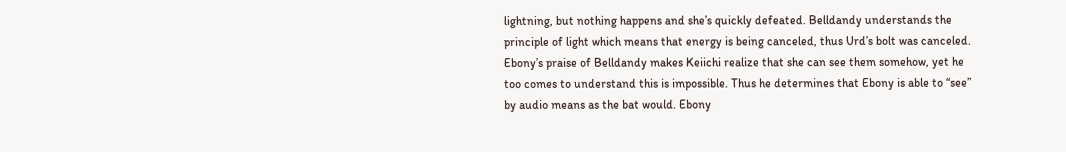lightning, but nothing happens and she’s quickly defeated. Belldandy understands the principle of light which means that energy is being canceled, thus Urd’s bolt was canceled. Ebony’s praise of Belldandy makes Keiichi realize that she can see them somehow, yet he too comes to understand this is impossible. Thus he determines that Ebony is able to “see” by audio means as the bat would. Ebony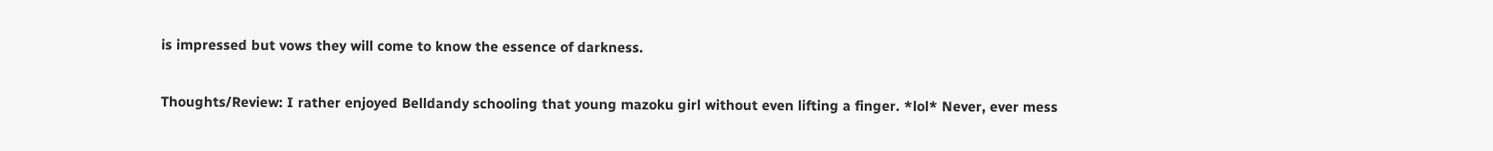is impressed but vows they will come to know the essence of darkness.

Thoughts/Review: I rather enjoyed Belldandy schooling that young mazoku girl without even lifting a finger. *lol* Never, ever mess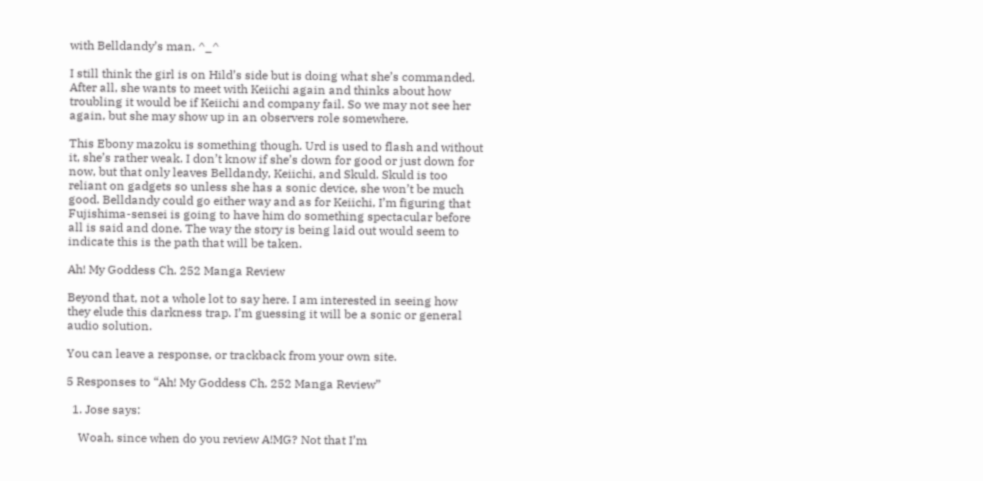with Belldandy’s man. ^_^

I still think the girl is on Hild’s side but is doing what she’s commanded. After all, she wants to meet with Keiichi again and thinks about how troubling it would be if Keiichi and company fail. So we may not see her again, but she may show up in an observers role somewhere.

This Ebony mazoku is something though. Urd is used to flash and without it, she’s rather weak. I don’t know if she’s down for good or just down for now, but that only leaves Belldandy, Keiichi, and Skuld. Skuld is too reliant on gadgets so unless she has a sonic device, she won’t be much good. Belldandy could go either way and as for Keiichi, I’m figuring that Fujishima-sensei is going to have him do something spectacular before all is said and done. The way the story is being laid out would seem to indicate this is the path that will be taken.

Ah! My Goddess Ch. 252 Manga Review

Beyond that, not a whole lot to say here. I am interested in seeing how they elude this darkness trap. I’m guessing it will be a sonic or general audio solution.

You can leave a response, or trackback from your own site.

5 Responses to “Ah! My Goddess Ch. 252 Manga Review”

  1. Jose says:

    Woah, since when do you review A!MG? Not that I’m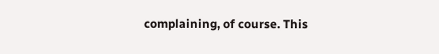complaining, of course. This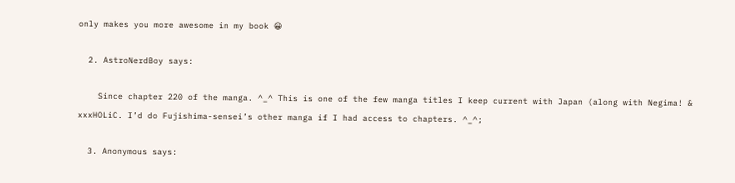only makes you more awesome in my book 😀

  2. AstroNerdBoy says:

    Since chapter 220 of the manga. ^_^ This is one of the few manga titles I keep current with Japan (along with Negima! & xxxHOLiC. I’d do Fujishima-sensei’s other manga if I had access to chapters. ^_^;

  3. Anonymous says: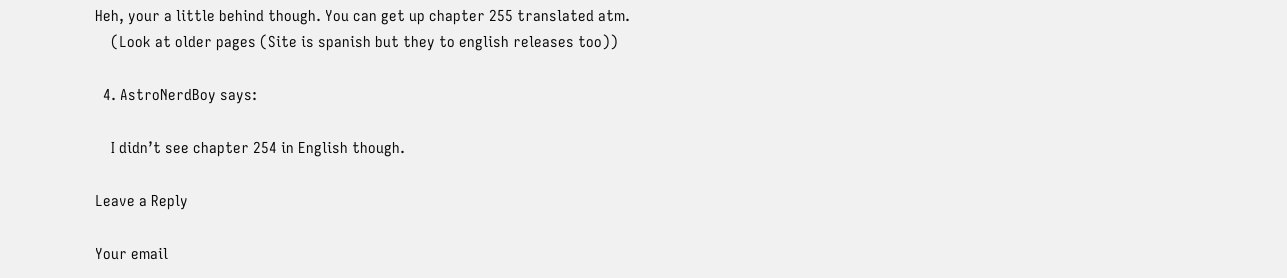Heh, your a little behind though. You can get up chapter 255 translated atm.
    (Look at older pages (Site is spanish but they to english releases too))

  4. AstroNerdBoy says:

    I didn’t see chapter 254 in English though.

Leave a Reply

Your email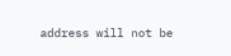address will not be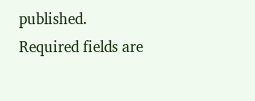published. Required fields are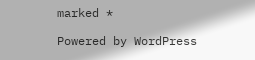marked *

Powered by WordPress